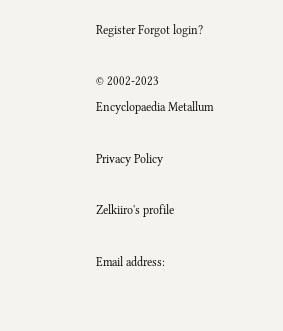Register Forgot login?

© 2002-2023
Encyclopaedia Metallum

Privacy Policy

Zelkiiro's profile

Email address: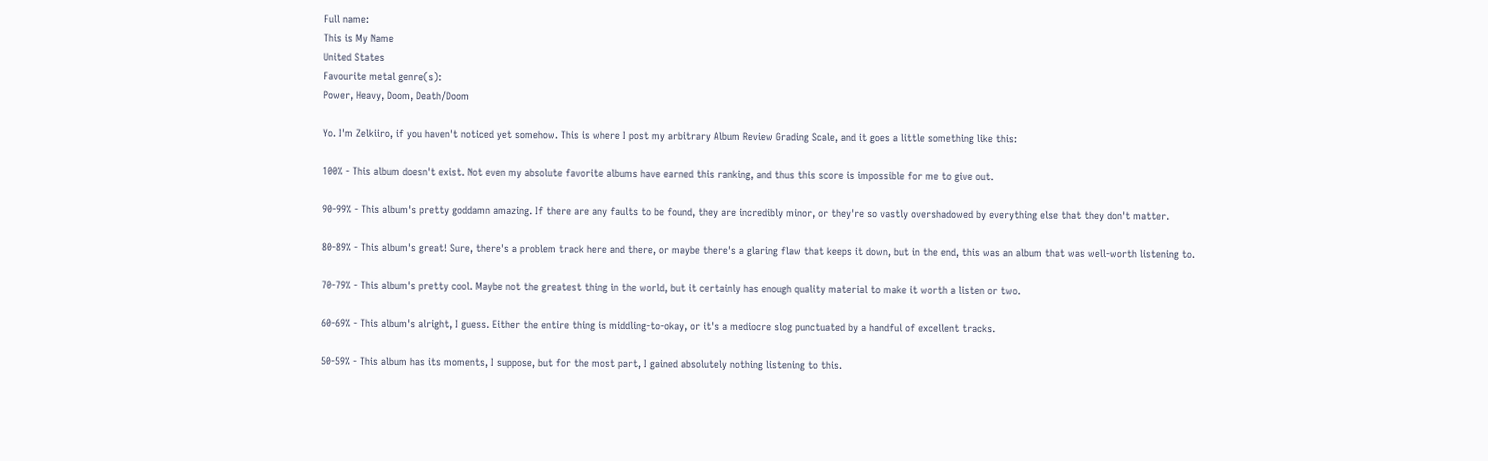Full name:
This is My Name
United States
Favourite metal genre(s):
Power, Heavy, Doom, Death/Doom

Yo. I'm Zelkiiro, if you haven't noticed yet somehow. This is where I post my arbitrary Album Review Grading Scale, and it goes a little something like this:

100% - This album doesn't exist. Not even my absolute favorite albums have earned this ranking, and thus this score is impossible for me to give out.

90-99% - This album's pretty goddamn amazing. If there are any faults to be found, they are incredibly minor, or they're so vastly overshadowed by everything else that they don't matter.

80-89% - This album's great! Sure, there's a problem track here and there, or maybe there's a glaring flaw that keeps it down, but in the end, this was an album that was well-worth listening to.

70-79% - This album's pretty cool. Maybe not the greatest thing in the world, but it certainly has enough quality material to make it worth a listen or two.

60-69% - This album's alright, I guess. Either the entire thing is middling-to-okay, or it's a mediocre slog punctuated by a handful of excellent tracks.

50-59% - This album has its moments, I suppose, but for the most part, I gained absolutely nothing listening to this.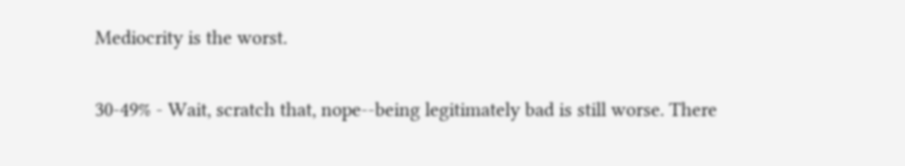Mediocrity is the worst.

30-49% - Wait, scratch that, nope--being legitimately bad is still worse. There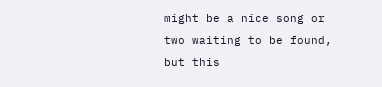might be a nice song or two waiting to be found, but this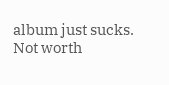album just sucks. Not worth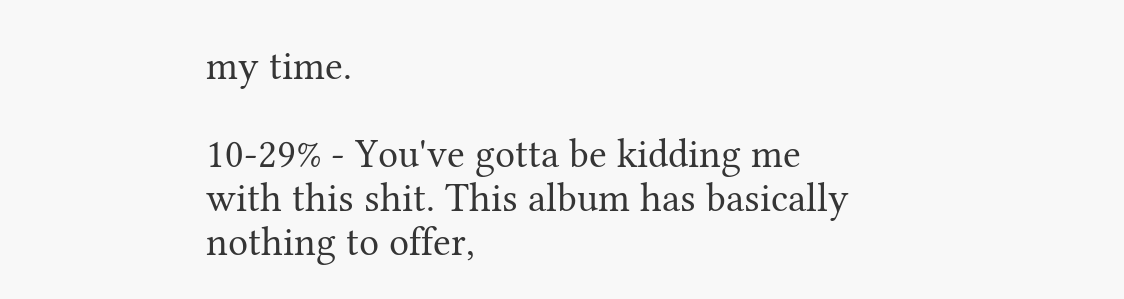my time.

10-29% - You've gotta be kidding me with this shit. This album has basically nothing to offer,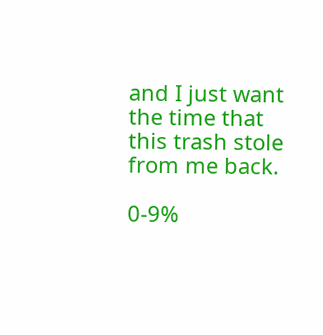and I just want the time that this trash stole from me back.

0-9%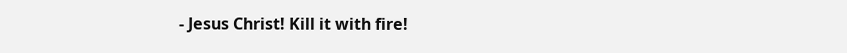- Jesus Christ! Kill it with fire!